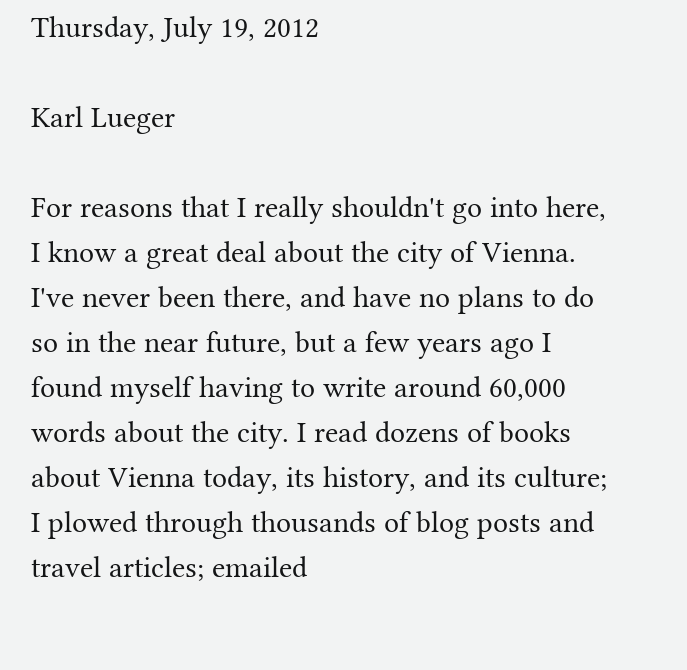Thursday, July 19, 2012

Karl Lueger

For reasons that I really shouldn't go into here, I know a great deal about the city of Vienna. I've never been there, and have no plans to do so in the near future, but a few years ago I found myself having to write around 60,000 words about the city. I read dozens of books about Vienna today, its history, and its culture; I plowed through thousands of blog posts and travel articles; emailed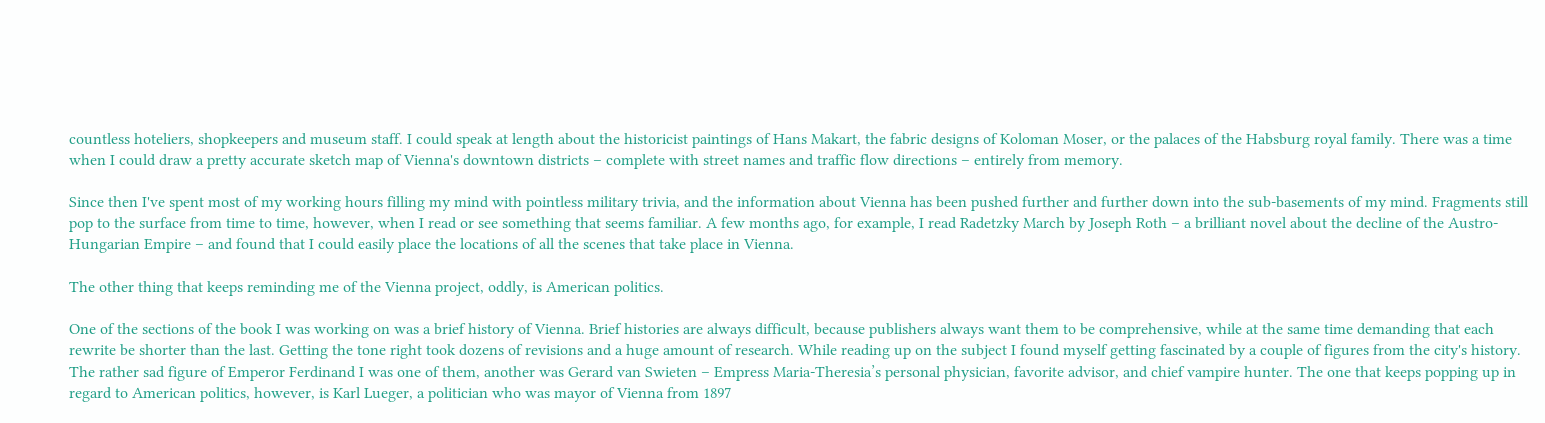countless hoteliers, shopkeepers and museum staff. I could speak at length about the historicist paintings of Hans Makart, the fabric designs of Koloman Moser, or the palaces of the Habsburg royal family. There was a time when I could draw a pretty accurate sketch map of Vienna's downtown districts – complete with street names and traffic flow directions – entirely from memory.

Since then I've spent most of my working hours filling my mind with pointless military trivia, and the information about Vienna has been pushed further and further down into the sub-basements of my mind. Fragments still pop to the surface from time to time, however, when I read or see something that seems familiar. A few months ago, for example, I read Radetzky March by Joseph Roth – a brilliant novel about the decline of the Austro-Hungarian Empire – and found that I could easily place the locations of all the scenes that take place in Vienna.

The other thing that keeps reminding me of the Vienna project, oddly, is American politics.

One of the sections of the book I was working on was a brief history of Vienna. Brief histories are always difficult, because publishers always want them to be comprehensive, while at the same time demanding that each rewrite be shorter than the last. Getting the tone right took dozens of revisions and a huge amount of research. While reading up on the subject I found myself getting fascinated by a couple of figures from the city's history. The rather sad figure of Emperor Ferdinand I was one of them, another was Gerard van Swieten – Empress Maria-Theresia’s personal physician, favorite advisor, and chief vampire hunter. The one that keeps popping up in regard to American politics, however, is Karl Lueger, a politician who was mayor of Vienna from 1897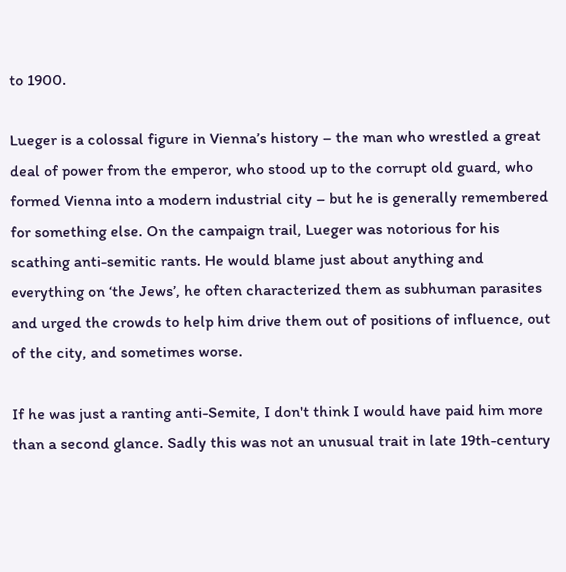to 1900.

Lueger is a colossal figure in Vienna’s history – the man who wrestled a great deal of power from the emperor, who stood up to the corrupt old guard, who formed Vienna into a modern industrial city – but he is generally remembered for something else. On the campaign trail, Lueger was notorious for his scathing anti-semitic rants. He would blame just about anything and everything on ‘the Jews’, he often characterized them as subhuman parasites and urged the crowds to help him drive them out of positions of influence, out of the city, and sometimes worse.

If he was just a ranting anti-Semite, I don't think I would have paid him more than a second glance. Sadly this was not an unusual trait in late 19th-century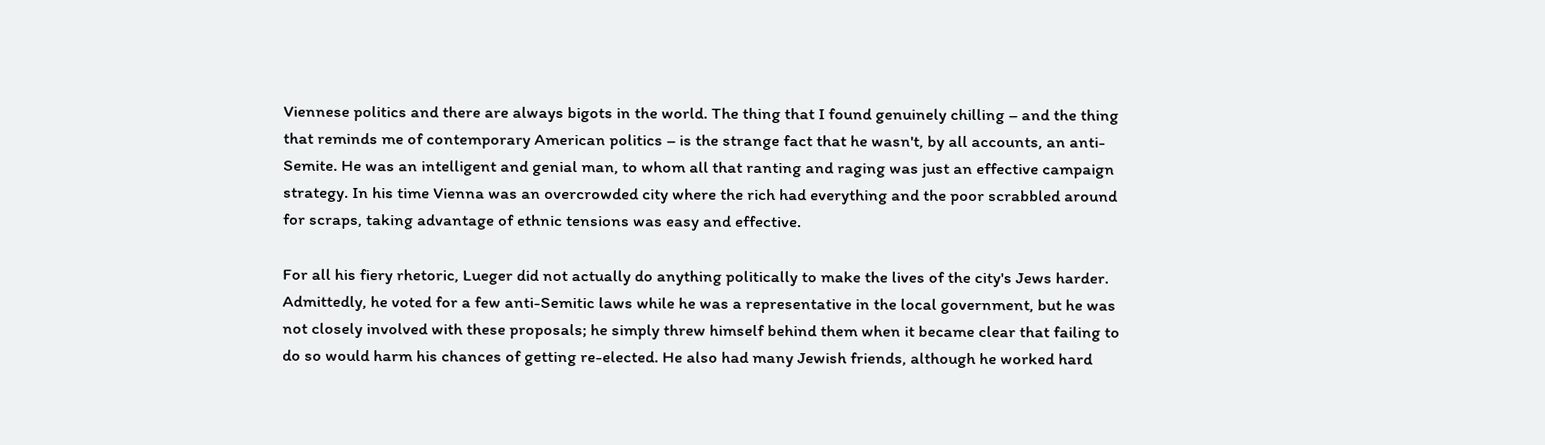Viennese politics and there are always bigots in the world. The thing that I found genuinely chilling – and the thing that reminds me of contemporary American politics – is the strange fact that he wasn't, by all accounts, an anti-Semite. He was an intelligent and genial man, to whom all that ranting and raging was just an effective campaign strategy. In his time Vienna was an overcrowded city where the rich had everything and the poor scrabbled around for scraps, taking advantage of ethnic tensions was easy and effective.

For all his fiery rhetoric, Lueger did not actually do anything politically to make the lives of the city's Jews harder. Admittedly, he voted for a few anti-Semitic laws while he was a representative in the local government, but he was not closely involved with these proposals; he simply threw himself behind them when it became clear that failing to do so would harm his chances of getting re-elected. He also had many Jewish friends, although he worked hard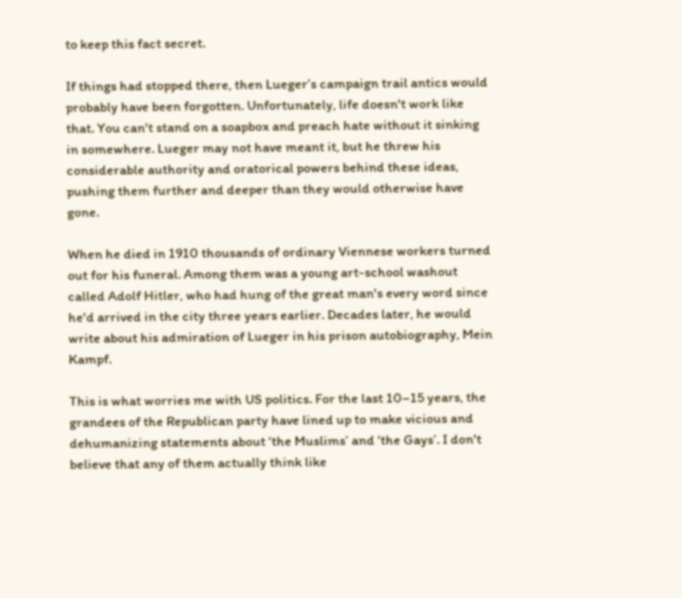to keep this fact secret.

If things had stopped there, then Lueger’s campaign trail antics would probably have been forgotten. Unfortunately, life doesn't work like that. You can't stand on a soapbox and preach hate without it sinking in somewhere. Lueger may not have meant it, but he threw his considerable authority and oratorical powers behind these ideas, pushing them further and deeper than they would otherwise have gone.

When he died in 1910 thousands of ordinary Viennese workers turned out for his funeral. Among them was a young art-school washout called Adolf Hitler, who had hung of the great man's every word since he'd arrived in the city three years earlier. Decades later, he would write about his admiration of Lueger in his prison autobiography, Mein Kampf.

This is what worries me with US politics. For the last 10–15 years, the grandees of the Republican party have lined up to make vicious and dehumanizing statements about ‘the Muslims’ and ‘the Gays’. I don't believe that any of them actually think like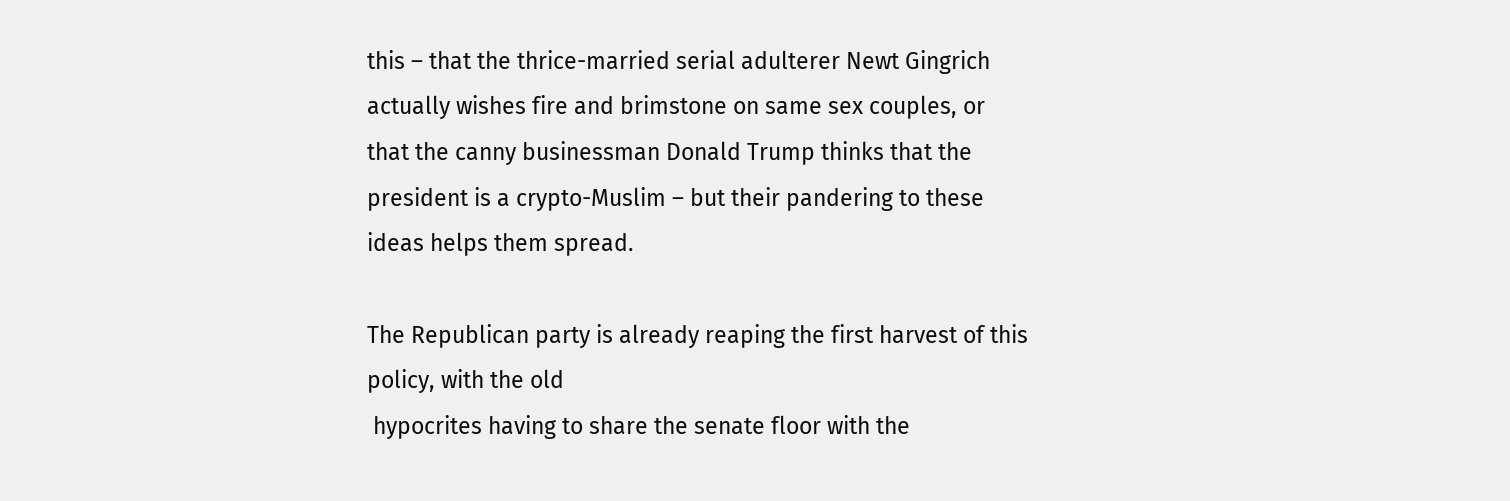this – that the thrice-married serial adulterer Newt Gingrich actually wishes fire and brimstone on same sex couples, or that the canny businessman Donald Trump thinks that the president is a crypto-Muslim – but their pandering to these ideas helps them spread.

The Republican party is already reaping the first harvest of this policy, with the old
 hypocrites having to share the senate floor with the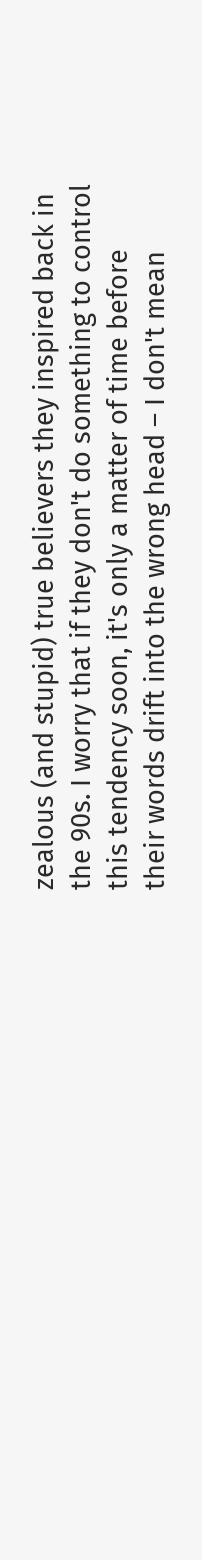zealous (and stupid) true believers they inspired back in the 90s. I worry that if they don't do something to control this tendency soon, it's only a matter of time before their words drift into the wrong head – I don't mean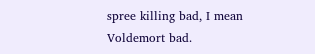spree killing bad, I mean Voldemort bad.